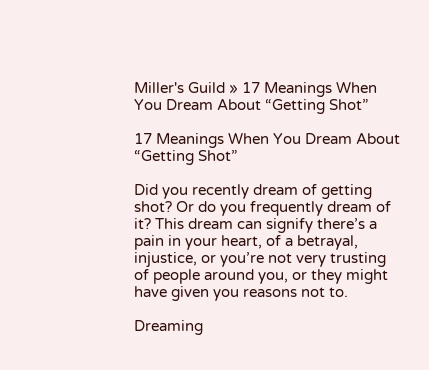Miller's Guild » 17 Meanings When You Dream About “Getting Shot”

17 Meanings When You Dream About “Getting Shot”

Did you recently dream of getting shot? Or do you frequently dream of it? This dream can signify there’s a pain in your heart, of a betrayal, injustice, or you’re not very trusting of people around you, or they might have given you reasons not to.

Dreaming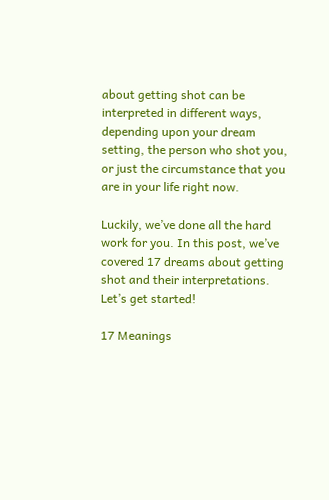about getting shot can be interpreted in different ways, depending upon your dream setting, the person who shot you, or just the circumstance that you are in your life right now.

Luckily, we’ve done all the hard work for you. In this post, we’ve covered 17 dreams about getting shot and their interpretations. Let’s get started!

17 Meanings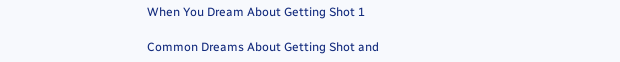When You Dream About Getting Shot 1

Common Dreams About Getting Shot and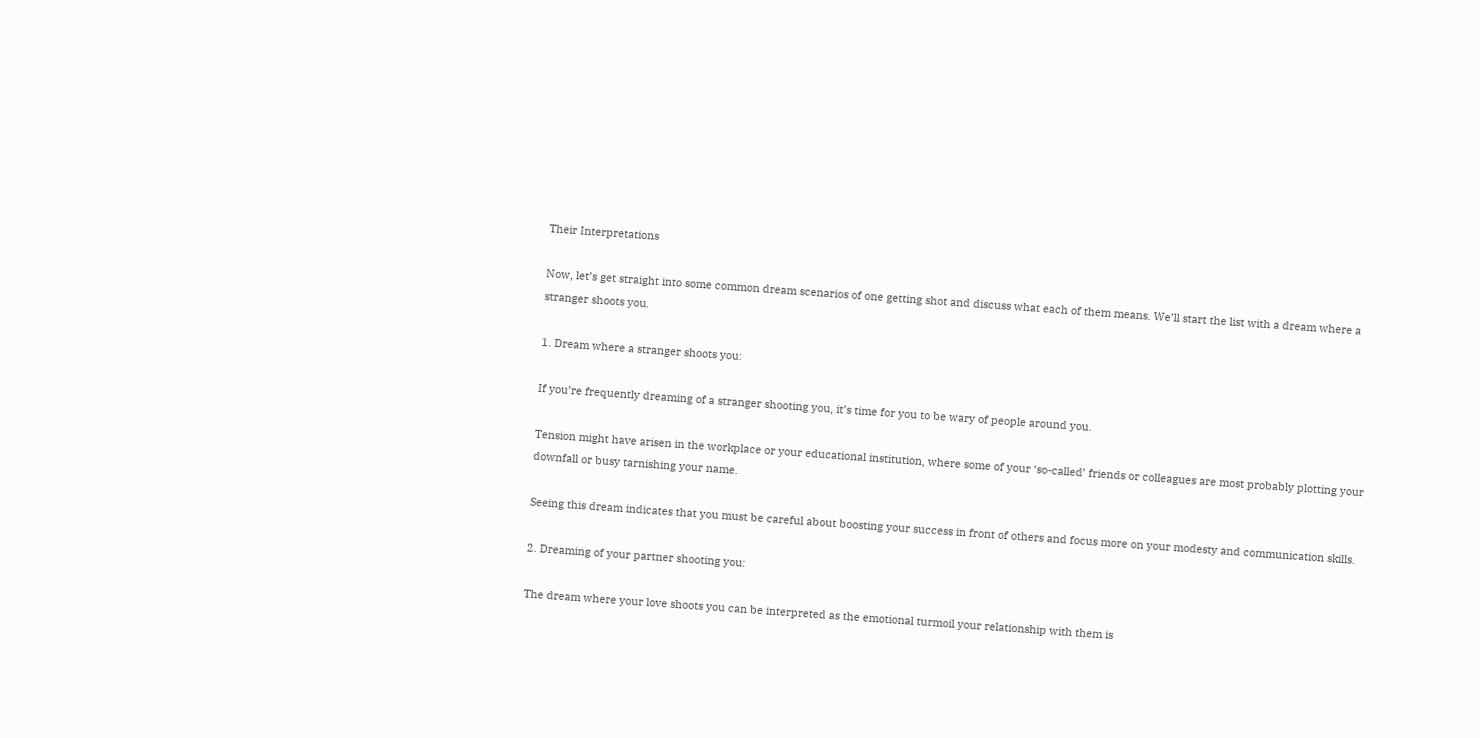Their Interpretations

Now, let’s get straight into some common dream scenarios of one getting shot and discuss what each of them means. We’ll start the list with a dream where a stranger shoots you.

1. Dream where a stranger shoots you:

If you’re frequently dreaming of a stranger shooting you, it’s time for you to be wary of people around you.

Tension might have arisen in the workplace or your educational institution, where some of your ‘so-called’ friends or colleagues are most probably plotting your downfall or busy tarnishing your name.

Seeing this dream indicates that you must be careful about boosting your success in front of others and focus more on your modesty and communication skills.

2. Dreaming of your partner shooting you:

The dream where your love shoots you can be interpreted as the emotional turmoil your relationship with them is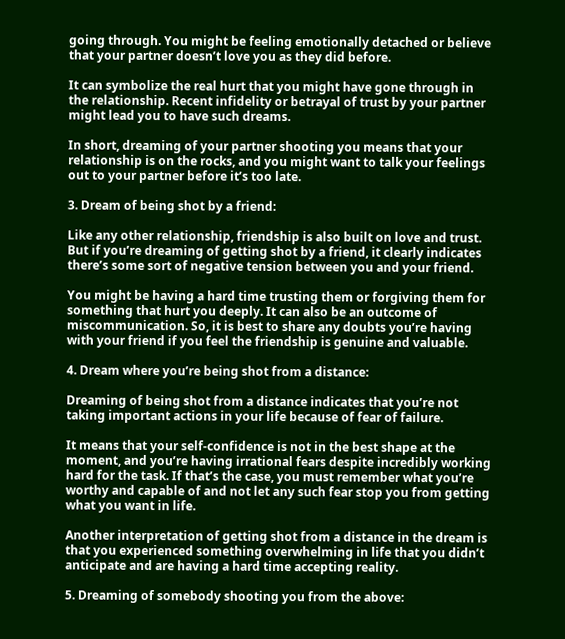going through. You might be feeling emotionally detached or believe that your partner doesn’t love you as they did before.

It can symbolize the real hurt that you might have gone through in the relationship. Recent infidelity or betrayal of trust by your partner might lead you to have such dreams.

In short, dreaming of your partner shooting you means that your relationship is on the rocks, and you might want to talk your feelings out to your partner before it’s too late.

3. Dream of being shot by a friend:

Like any other relationship, friendship is also built on love and trust. But if you’re dreaming of getting shot by a friend, it clearly indicates there’s some sort of negative tension between you and your friend.

You might be having a hard time trusting them or forgiving them for something that hurt you deeply. It can also be an outcome of miscommunication. So, it is best to share any doubts you’re having with your friend if you feel the friendship is genuine and valuable.

4. Dream where you’re being shot from a distance:

Dreaming of being shot from a distance indicates that you’re not taking important actions in your life because of fear of failure.

It means that your self-confidence is not in the best shape at the moment, and you’re having irrational fears despite incredibly working hard for the task. If that’s the case, you must remember what you’re worthy and capable of and not let any such fear stop you from getting what you want in life.

Another interpretation of getting shot from a distance in the dream is that you experienced something overwhelming in life that you didn’t anticipate and are having a hard time accepting reality.

5. Dreaming of somebody shooting you from the above: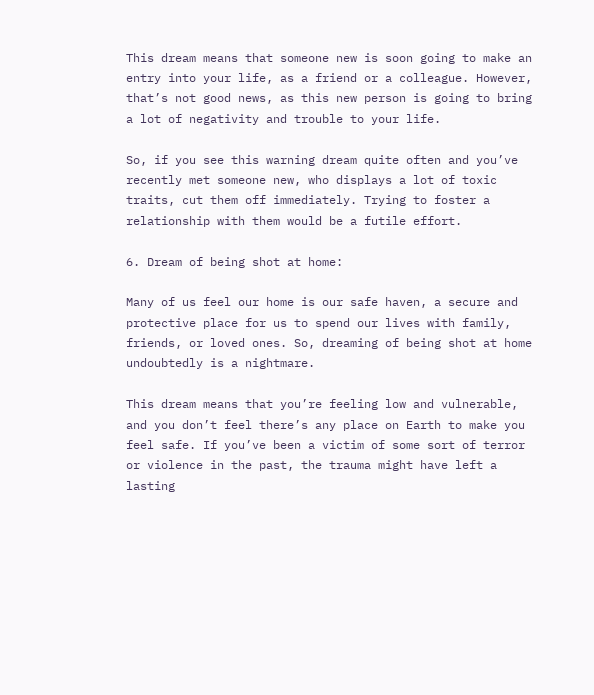This dream means that someone new is soon going to make an entry into your life, as a friend or a colleague. However, that’s not good news, as this new person is going to bring a lot of negativity and trouble to your life.

So, if you see this warning dream quite often and you’ve recently met someone new, who displays a lot of toxic traits, cut them off immediately. Trying to foster a relationship with them would be a futile effort.

6. Dream of being shot at home:

Many of us feel our home is our safe haven, a secure and protective place for us to spend our lives with family, friends, or loved ones. So, dreaming of being shot at home undoubtedly is a nightmare.

This dream means that you’re feeling low and vulnerable, and you don’t feel there’s any place on Earth to make you feel safe. If you’ve been a victim of some sort of terror or violence in the past, the trauma might have left a lasting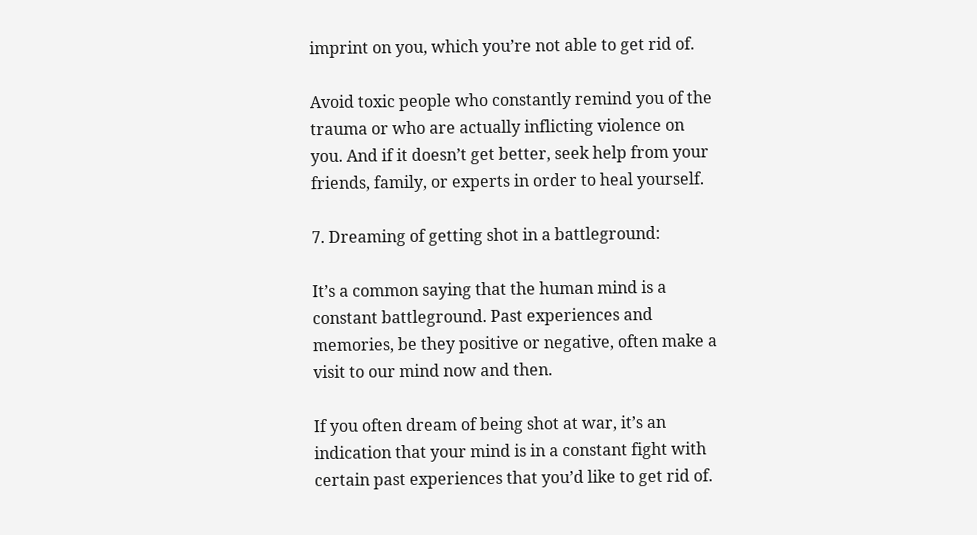imprint on you, which you’re not able to get rid of.

Avoid toxic people who constantly remind you of the trauma or who are actually inflicting violence on you. And if it doesn’t get better, seek help from your friends, family, or experts in order to heal yourself.

7. Dreaming of getting shot in a battleground:

It’s a common saying that the human mind is a constant battleground. Past experiences and memories, be they positive or negative, often make a visit to our mind now and then.

If you often dream of being shot at war, it’s an indication that your mind is in a constant fight with certain past experiences that you’d like to get rid of.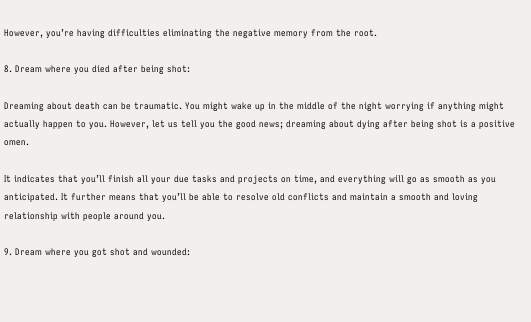However, you’re having difficulties eliminating the negative memory from the root.

8. Dream where you died after being shot:

Dreaming about death can be traumatic. You might wake up in the middle of the night worrying if anything might actually happen to you. However, let us tell you the good news; dreaming about dying after being shot is a positive omen.

It indicates that you’ll finish all your due tasks and projects on time, and everything will go as smooth as you anticipated. It further means that you’ll be able to resolve old conflicts and maintain a smooth and loving relationship with people around you.

9. Dream where you got shot and wounded: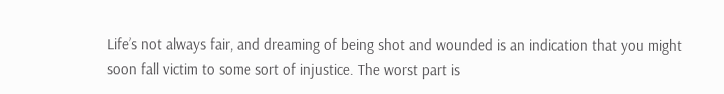Life’s not always fair, and dreaming of being shot and wounded is an indication that you might soon fall victim to some sort of injustice. The worst part is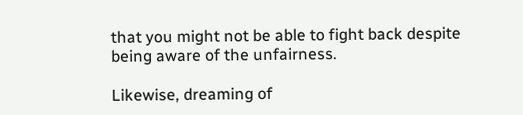that you might not be able to fight back despite being aware of the unfairness.

Likewise, dreaming of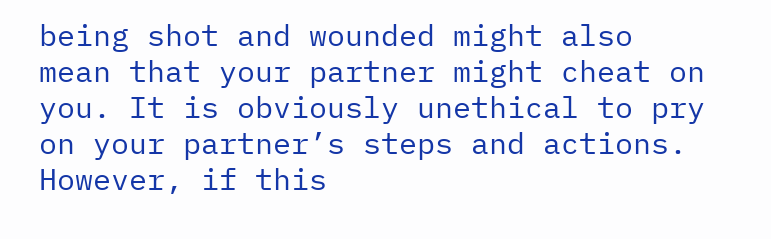being shot and wounded might also mean that your partner might cheat on you. It is obviously unethical to pry on your partner’s steps and actions. However, if this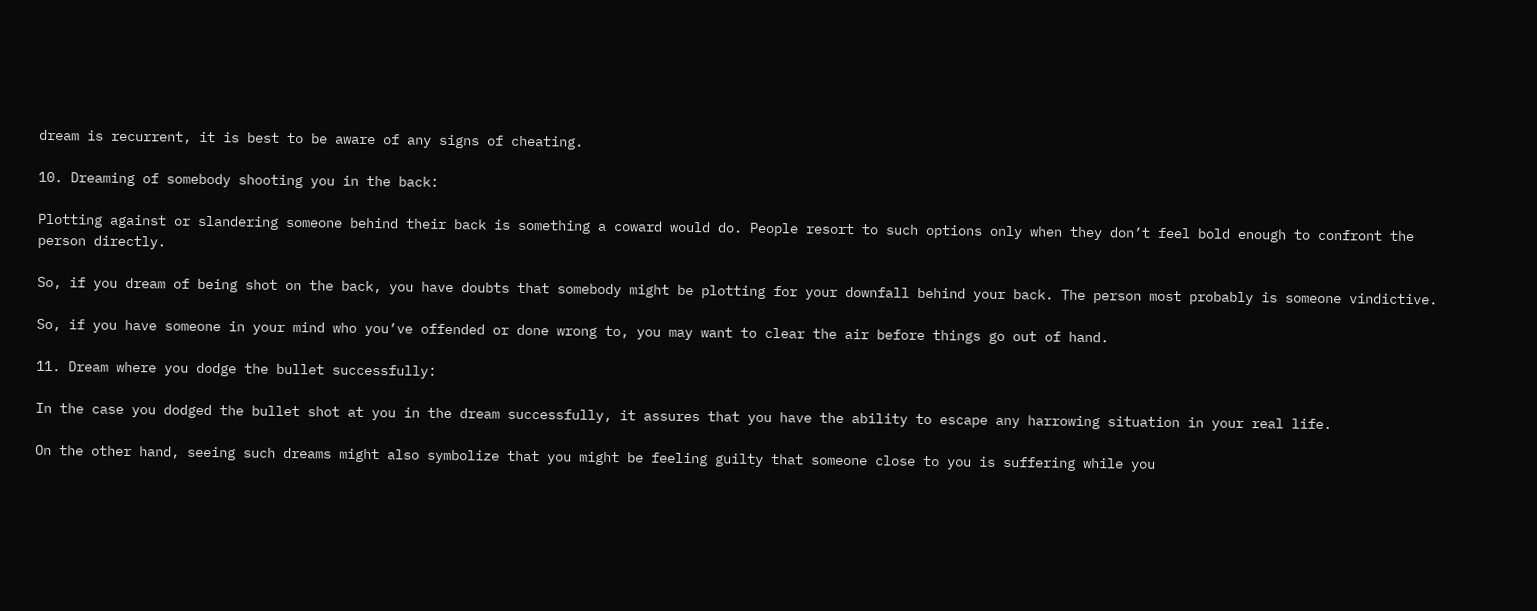dream is recurrent, it is best to be aware of any signs of cheating.

10. Dreaming of somebody shooting you in the back:

Plotting against or slandering someone behind their back is something a coward would do. People resort to such options only when they don’t feel bold enough to confront the person directly.

So, if you dream of being shot on the back, you have doubts that somebody might be plotting for your downfall behind your back. The person most probably is someone vindictive.

So, if you have someone in your mind who you’ve offended or done wrong to, you may want to clear the air before things go out of hand.

11. Dream where you dodge the bullet successfully:

In the case you dodged the bullet shot at you in the dream successfully, it assures that you have the ability to escape any harrowing situation in your real life.

On the other hand, seeing such dreams might also symbolize that you might be feeling guilty that someone close to you is suffering while you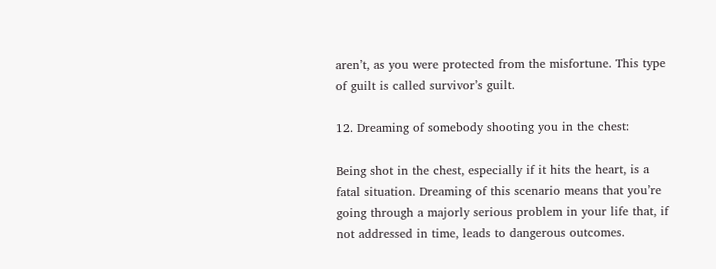aren’t, as you were protected from the misfortune. This type of guilt is called survivor’s guilt.

12. Dreaming of somebody shooting you in the chest:

Being shot in the chest, especially if it hits the heart, is a fatal situation. Dreaming of this scenario means that you’re going through a majorly serious problem in your life that, if not addressed in time, leads to dangerous outcomes.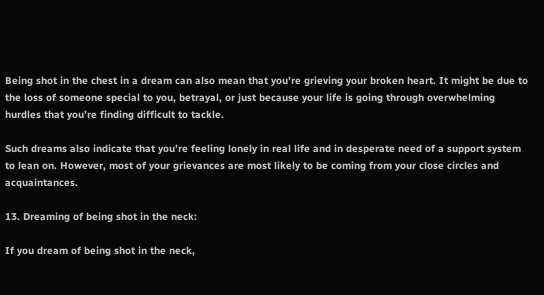Being shot in the chest in a dream can also mean that you’re grieving your broken heart. It might be due to the loss of someone special to you, betrayal, or just because your life is going through overwhelming hurdles that you’re finding difficult to tackle.

Such dreams also indicate that you’re feeling lonely in real life and in desperate need of a support system to lean on. However, most of your grievances are most likely to be coming from your close circles and acquaintances.

13. Dreaming of being shot in the neck:

If you dream of being shot in the neck,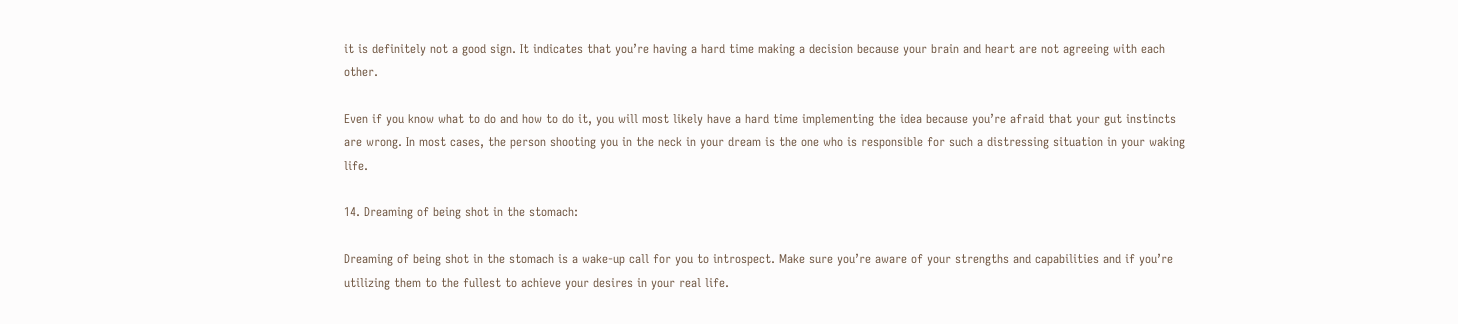it is definitely not a good sign. It indicates that you’re having a hard time making a decision because your brain and heart are not agreeing with each other.

Even if you know what to do and how to do it, you will most likely have a hard time implementing the idea because you’re afraid that your gut instincts are wrong. In most cases, the person shooting you in the neck in your dream is the one who is responsible for such a distressing situation in your waking life.

14. Dreaming of being shot in the stomach:

Dreaming of being shot in the stomach is a wake-up call for you to introspect. Make sure you’re aware of your strengths and capabilities and if you’re utilizing them to the fullest to achieve your desires in your real life.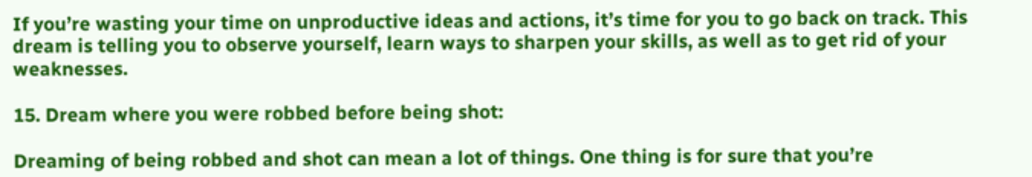If you’re wasting your time on unproductive ideas and actions, it’s time for you to go back on track. This dream is telling you to observe yourself, learn ways to sharpen your skills, as well as to get rid of your weaknesses.

15. Dream where you were robbed before being shot:

Dreaming of being robbed and shot can mean a lot of things. One thing is for sure that you’re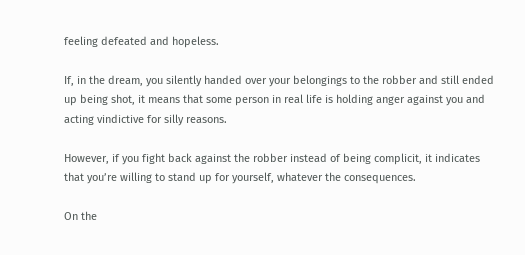feeling defeated and hopeless.

If, in the dream, you silently handed over your belongings to the robber and still ended up being shot, it means that some person in real life is holding anger against you and acting vindictive for silly reasons.

However, if you fight back against the robber instead of being complicit, it indicates that you’re willing to stand up for yourself, whatever the consequences.

On the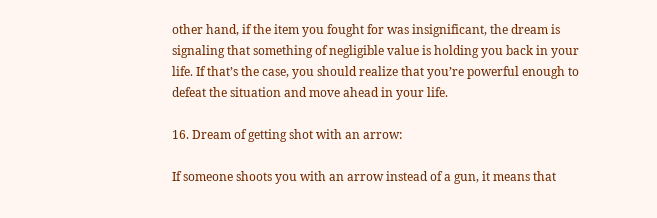other hand, if the item you fought for was insignificant, the dream is signaling that something of negligible value is holding you back in your life. If that’s the case, you should realize that you’re powerful enough to defeat the situation and move ahead in your life.

16. Dream of getting shot with an arrow:

If someone shoots you with an arrow instead of a gun, it means that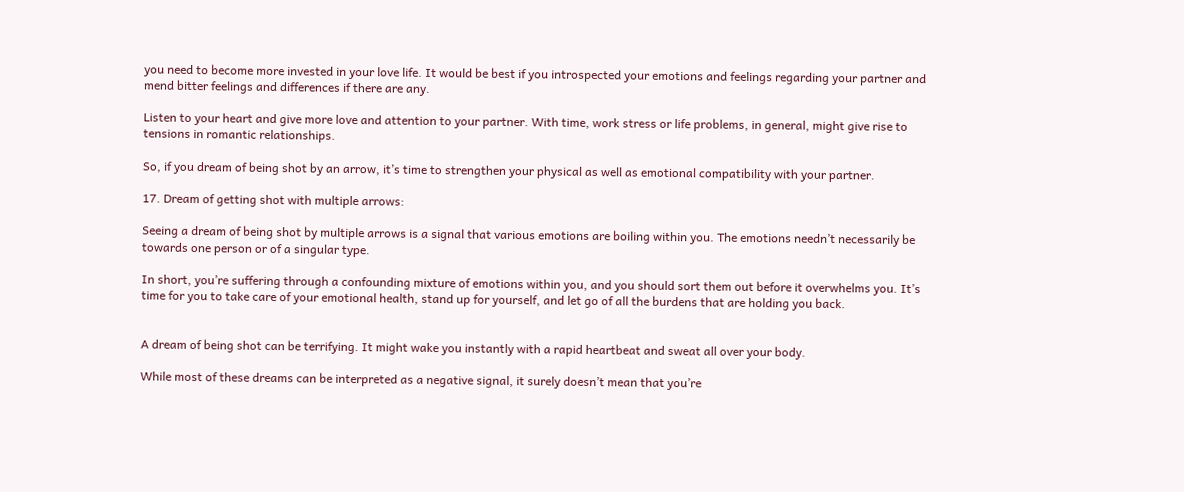you need to become more invested in your love life. It would be best if you introspected your emotions and feelings regarding your partner and mend bitter feelings and differences if there are any.

Listen to your heart and give more love and attention to your partner. With time, work stress or life problems, in general, might give rise to tensions in romantic relationships.

So, if you dream of being shot by an arrow, it’s time to strengthen your physical as well as emotional compatibility with your partner.

17. Dream of getting shot with multiple arrows:

Seeing a dream of being shot by multiple arrows is a signal that various emotions are boiling within you. The emotions needn’t necessarily be towards one person or of a singular type.

In short, you’re suffering through a confounding mixture of emotions within you, and you should sort them out before it overwhelms you. It’s time for you to take care of your emotional health, stand up for yourself, and let go of all the burdens that are holding you back.


A dream of being shot can be terrifying. It might wake you instantly with a rapid heartbeat and sweat all over your body.

While most of these dreams can be interpreted as a negative signal, it surely doesn’t mean that you’re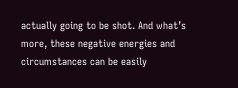actually going to be shot. And what’s more, these negative energies and circumstances can be easily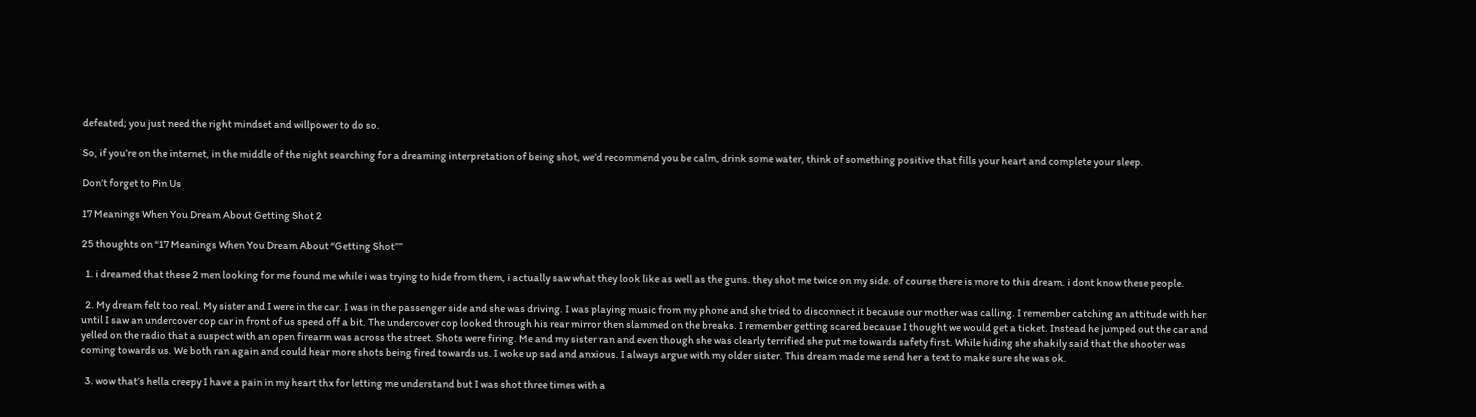defeated; you just need the right mindset and willpower to do so.

So, if you’re on the internet, in the middle of the night searching for a dreaming interpretation of being shot, we’d recommend you be calm, drink some water, think of something positive that fills your heart and complete your sleep.

Don’t forget to Pin Us

17 Meanings When You Dream About Getting Shot 2

25 thoughts on “17 Meanings When You Dream About “Getting Shot””

  1. i dreamed that these 2 men looking for me found me while i was trying to hide from them, i actually saw what they look like as well as the guns. they shot me twice on my side. of course there is more to this dream. i dont know these people.

  2. My dream felt too real. My sister and I were in the car. I was in the passenger side and she was driving. I was playing music from my phone and she tried to disconnect it because our mother was calling. I remember catching an attitude with her until I saw an undercover cop car in front of us speed off a bit. The undercover cop looked through his rear mirror then slammed on the breaks. I remember getting scared because I thought we would get a ticket. Instead he jumped out the car and yelled on the radio that a suspect with an open firearm was across the street. Shots were firing. Me and my sister ran and even though she was clearly terrified she put me towards safety first. While hiding she shakily said that the shooter was coming towards us. We both ran again and could hear more shots being fired towards us. I woke up sad and anxious. I always argue with my older sister. This dream made me send her a text to make sure she was ok.

  3. wow that’s hella creepy I have a pain in my heart thx for letting me understand but I was shot three times with a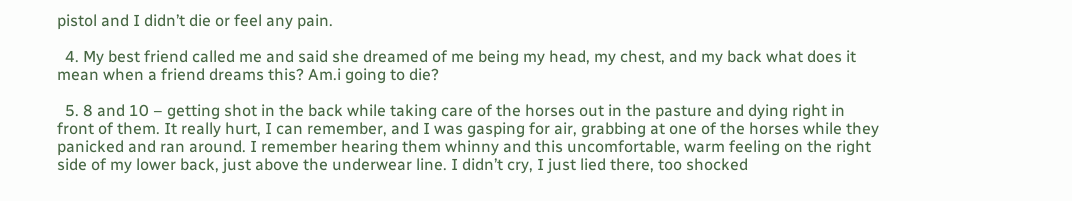pistol and I didn’t die or feel any pain.

  4. My best friend called me and said she dreamed of me being my head, my chest, and my back what does it mean when a friend dreams this? Am.i going to die?

  5. 8 and 10 – getting shot in the back while taking care of the horses out in the pasture and dying right in front of them. It really hurt, I can remember, and I was gasping for air, grabbing at one of the horses while they panicked and ran around. I remember hearing them whinny and this uncomfortable, warm feeling on the right side of my lower back, just above the underwear line. I didn’t cry, I just lied there, too shocked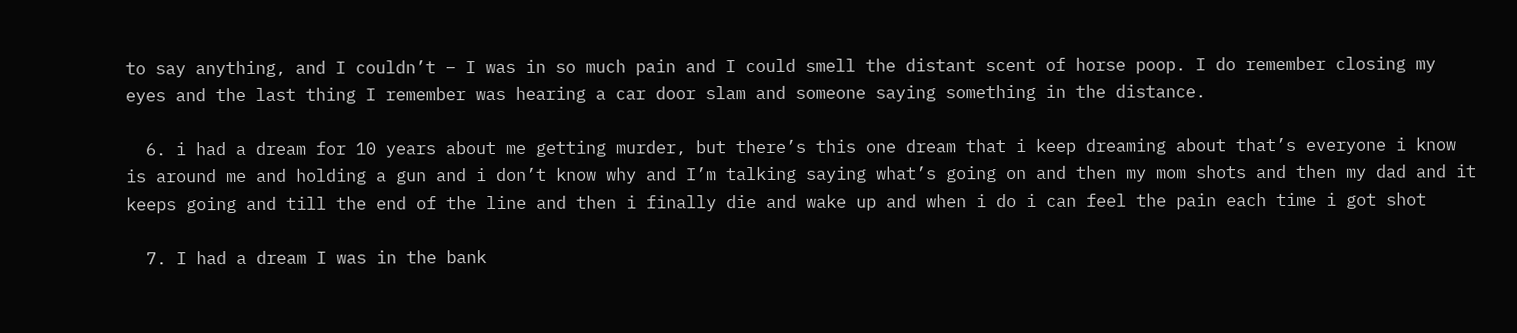to say anything, and I couldn’t – I was in so much pain and I could smell the distant scent of horse poop. I do remember closing my eyes and the last thing I remember was hearing a car door slam and someone saying something in the distance.

  6. i had a dream for 10 years about me getting murder, but there’s this one dream that i keep dreaming about that’s everyone i know is around me and holding a gun and i don’t know why and I’m talking saying what’s going on and then my mom shots and then my dad and it keeps going and till the end of the line and then i finally die and wake up and when i do i can feel the pain each time i got shot

  7. I had a dream I was in the bank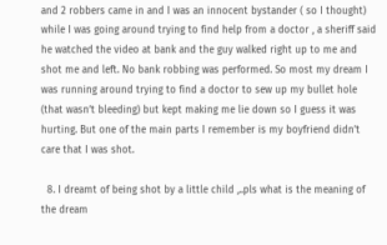and 2 robbers came in and I was an innocent bystander ( so I thought) while I was going around trying to find help from a doctor , a sheriff said he watched the video at bank and the guy walked right up to me and shot me and left. No bank robbing was performed. So most my dream I was running around trying to find a doctor to sew up my bullet hole (that wasn’t bleeding) but kept making me lie down so I guess it was hurting. But one of the main parts I remember is my boyfriend didn’t care that I was shot.

  8. I dreamt of being shot by a little child ,..pls what is the meaning of the dream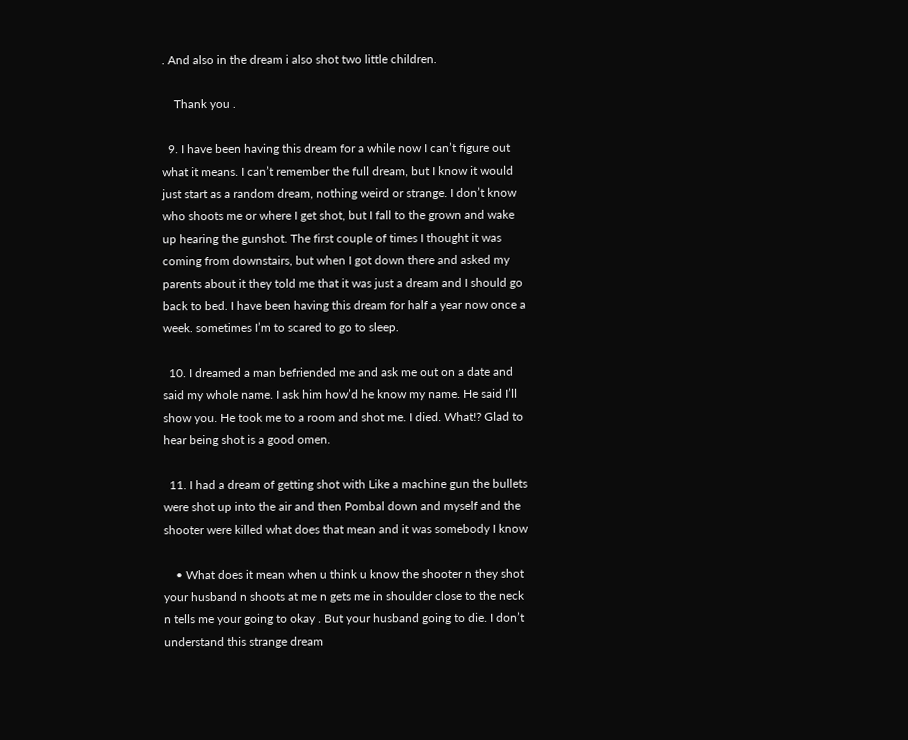. And also in the dream i also shot two little children.

    Thank you .

  9. I have been having this dream for a while now I can’t figure out what it means. I can’t remember the full dream, but I know it would just start as a random dream, nothing weird or strange. I don’t know who shoots me or where I get shot, but I fall to the grown and wake up hearing the gunshot. The first couple of times I thought it was coming from downstairs, but when I got down there and asked my parents about it they told me that it was just a dream and I should go back to bed. I have been having this dream for half a year now once a week. sometimes I’m to scared to go to sleep.

  10. I dreamed a man befriended me and ask me out on a date and said my whole name. I ask him how’d he know my name. He said I’ll show you. He took me to a room and shot me. I died. What!? Glad to hear being shot is a good omen.

  11. I had a dream of getting shot with Like a machine gun the bullets were shot up into the air and then Pombal down and myself and the shooter were killed what does that mean and it was somebody I know

    • What does it mean when u think u know the shooter n they shot your husband n shoots at me n gets me in shoulder close to the neck n tells me your going to okay . But your husband going to die. I don’t understand this strange dream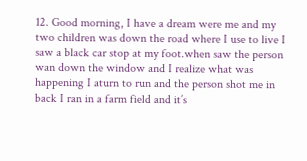12. Good morning, I have a dream were me and my two children was down the road where I use to live I saw a black car stop at my foot.when saw the person wan down the window and I realize what was happening I aturn to run and the person shot me in back I ran in a farm field and it’s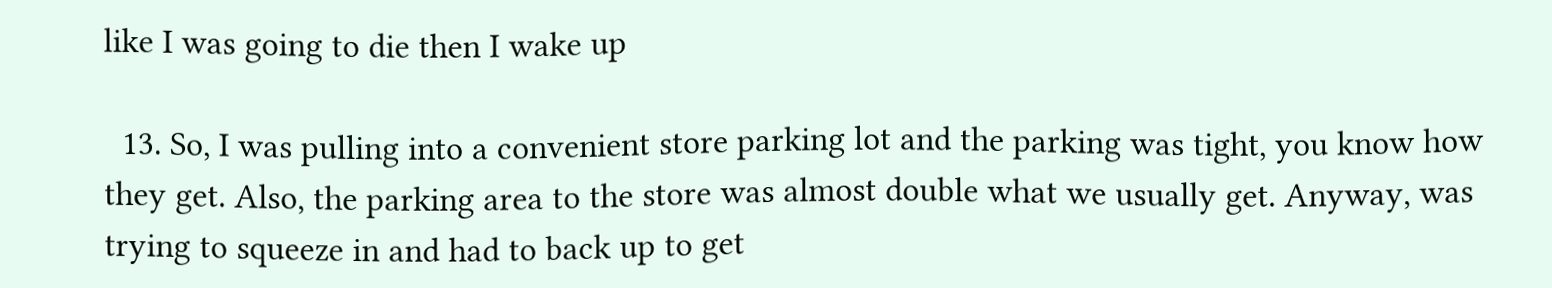like I was going to die then I wake up

  13. So, I was pulling into a convenient store parking lot and the parking was tight, you know how they get. Also, the parking area to the store was almost double what we usually get. Anyway, was trying to squeeze in and had to back up to get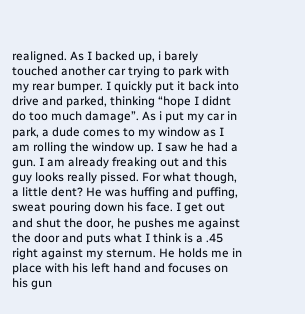realigned. As I backed up, i barely touched another car trying to park with my rear bumper. I quickly put it back into drive and parked, thinking “hope I didnt do too much damage”. As i put my car in park, a dude comes to my window as I am rolling the window up. I saw he had a gun. I am already freaking out and this guy looks really pissed. For what though, a little dent? He was huffing and puffing, sweat pouring down his face. I get out and shut the door, he pushes me against the door and puts what I think is a .45 right against my sternum. He holds me in place with his left hand and focuses on his gun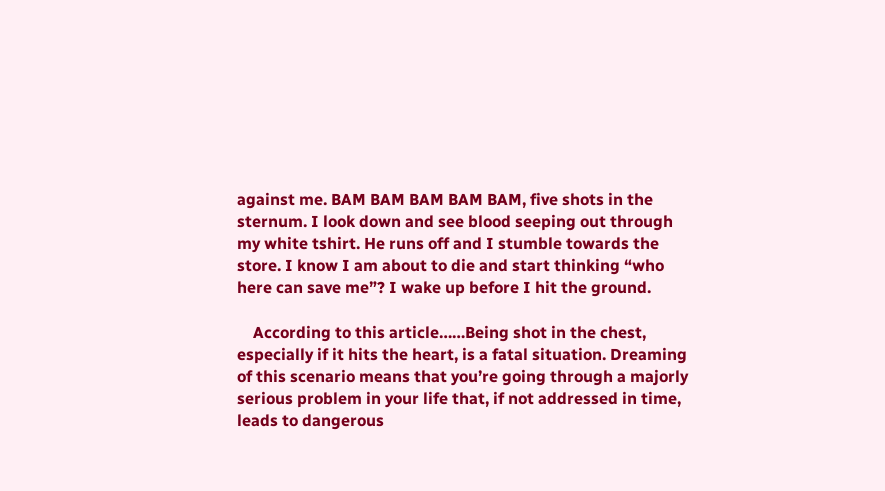against me. BAM BAM BAM BAM BAM, five shots in the sternum. I look down and see blood seeping out through my white tshirt. He runs off and I stumble towards the store. I know I am about to die and start thinking “who here can save me”? I wake up before I hit the ground.

    According to this article……Being shot in the chest, especially if it hits the heart, is a fatal situation. Dreaming of this scenario means that you’re going through a majorly serious problem in your life that, if not addressed in time, leads to dangerous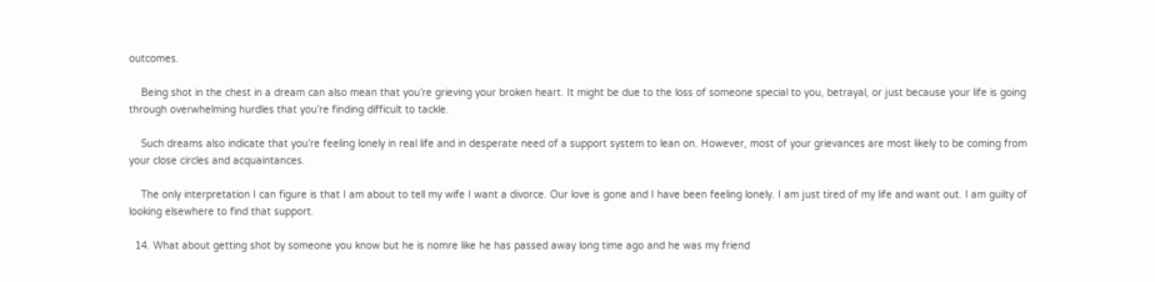outcomes.

    Being shot in the chest in a dream can also mean that you’re grieving your broken heart. It might be due to the loss of someone special to you, betrayal, or just because your life is going through overwhelming hurdles that you’re finding difficult to tackle.

    Such dreams also indicate that you’re feeling lonely in real life and in desperate need of a support system to lean on. However, most of your grievances are most likely to be coming from your close circles and acquaintances.

    The only interpretation I can figure is that I am about to tell my wife I want a divorce. Our love is gone and I have been feeling lonely. I am just tired of my life and want out. I am guilty of looking elsewhere to find that support.

  14. What about getting shot by someone you know but he is nomre like he has passed away long time ago and he was my friend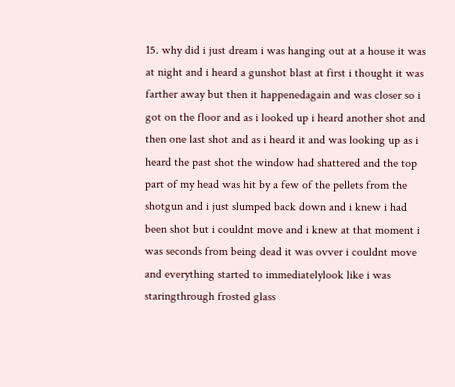15. why did i just dream i was hanging out at a house it was at night and i heard a gunshot blast at first i thought it was farther away but then it happenedagain and was closer so i got on the floor and as i looked up i heard another shot and then one last shot and as i heard it and was looking up as i heard the past shot the window had shattered and the top part of my head was hit by a few of the pellets from the shotgun and i just slumped back down and i knew i had been shot but i couldnt move and i knew at that moment i was seconds from being dead it was ovver i couldnt move and everything started to immediatelylook like i was staringthrough frosted glass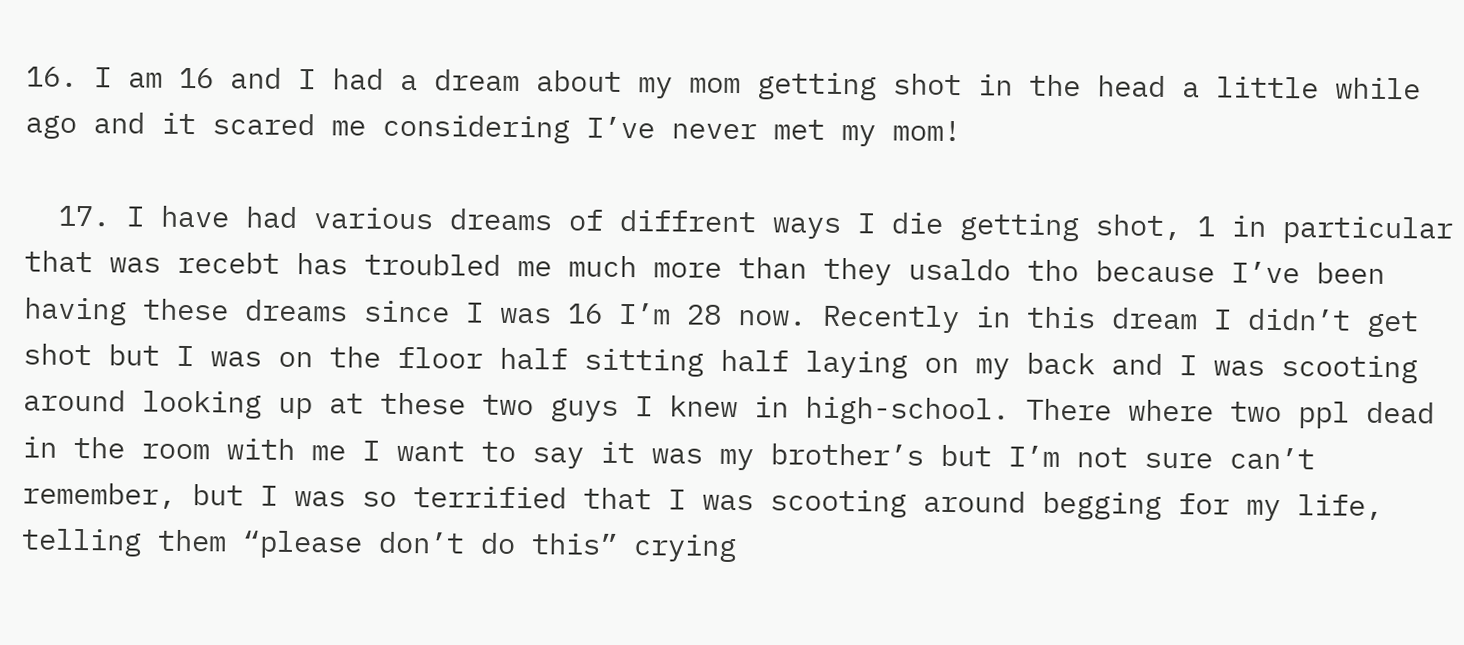16. I am 16 and I had a dream about my mom getting shot in the head a little while ago and it scared me considering I’ve never met my mom!

  17. I have had various dreams of diffrent ways I die getting shot, 1 in particular that was recebt has troubled me much more than they usaldo tho because I’ve been having these dreams since I was 16 I’m 28 now. Recently in this dream I didn’t get shot but I was on the floor half sitting half laying on my back and I was scooting around looking up at these two guys I knew in high-school. There where two ppl dead in the room with me I want to say it was my brother’s but I’m not sure can’t remember, but I was so terrified that I was scooting around begging for my life, telling them “please don’t do this” crying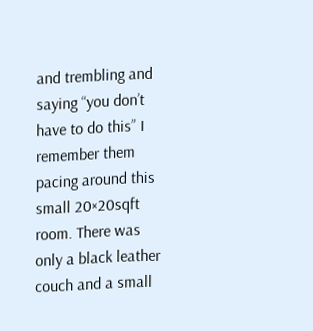and trembling and saying “you don’t have to do this” I remember them pacing around this small 20×20sqft room. There was only a black leather couch and a small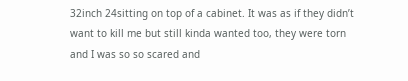32inch 24sitting on top of a cabinet. It was as if they didn’t want to kill me but still kinda wanted too, they were torn and I was so so scared and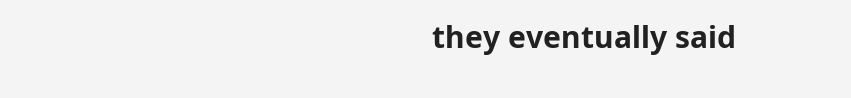they eventually said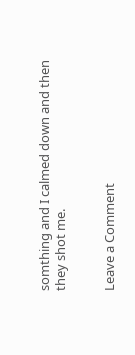somthing and I calmed down and then they shot me.


Leave a Comment